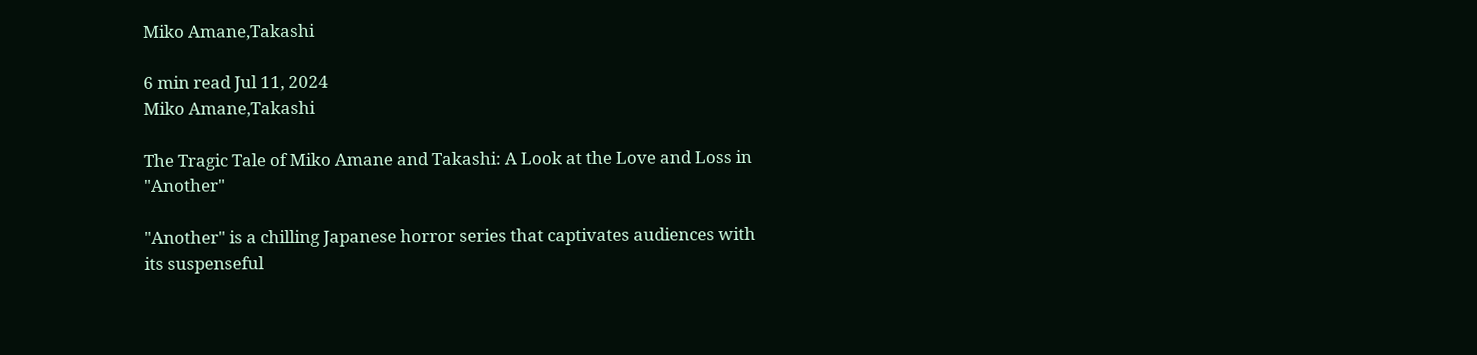Miko Amane,Takashi

6 min read Jul 11, 2024
Miko Amane,Takashi

The Tragic Tale of Miko Amane and Takashi: A Look at the Love and Loss in "Another"

"Another" is a chilling Japanese horror series that captivates audiences with its suspenseful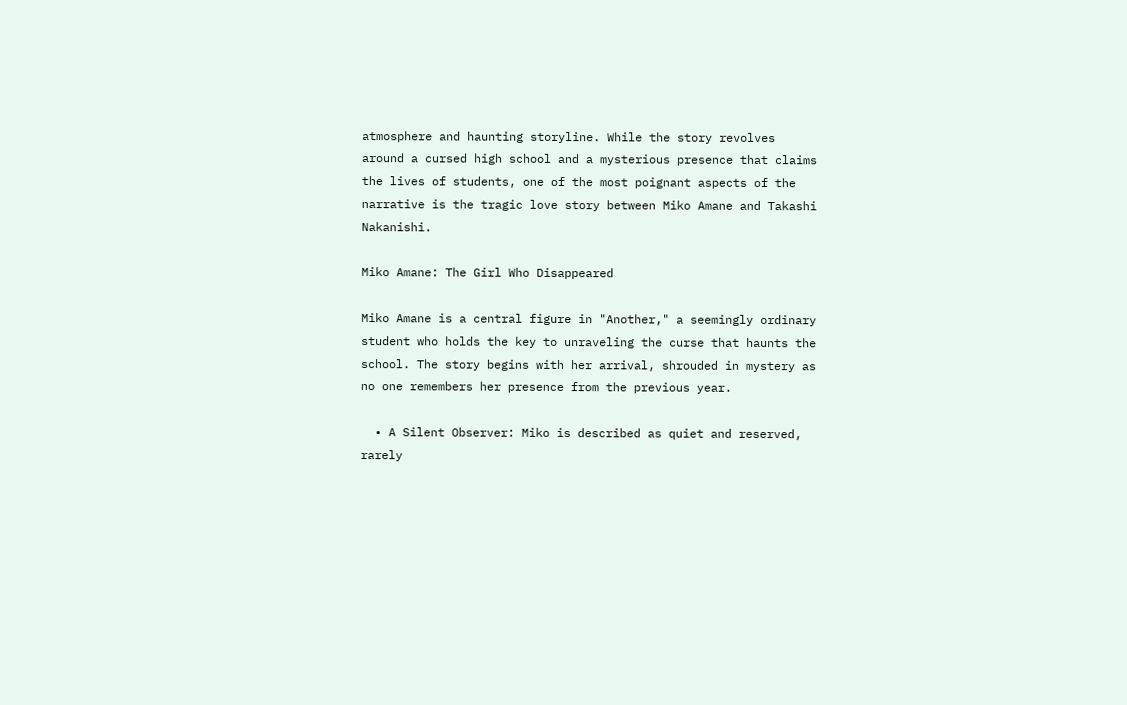atmosphere and haunting storyline. While the story revolves around a cursed high school and a mysterious presence that claims the lives of students, one of the most poignant aspects of the narrative is the tragic love story between Miko Amane and Takashi Nakanishi.

Miko Amane: The Girl Who Disappeared

Miko Amane is a central figure in "Another," a seemingly ordinary student who holds the key to unraveling the curse that haunts the school. The story begins with her arrival, shrouded in mystery as no one remembers her presence from the previous year.

  • A Silent Observer: Miko is described as quiet and reserved, rarely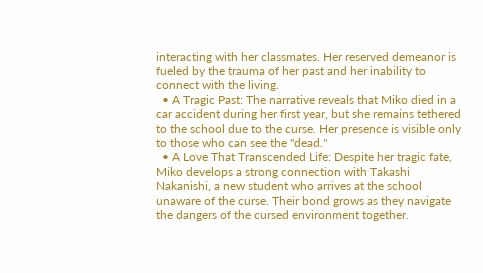interacting with her classmates. Her reserved demeanor is fueled by the trauma of her past and her inability to connect with the living.
  • A Tragic Past: The narrative reveals that Miko died in a car accident during her first year, but she remains tethered to the school due to the curse. Her presence is visible only to those who can see the "dead."
  • A Love That Transcended Life: Despite her tragic fate, Miko develops a strong connection with Takashi Nakanishi, a new student who arrives at the school unaware of the curse. Their bond grows as they navigate the dangers of the cursed environment together.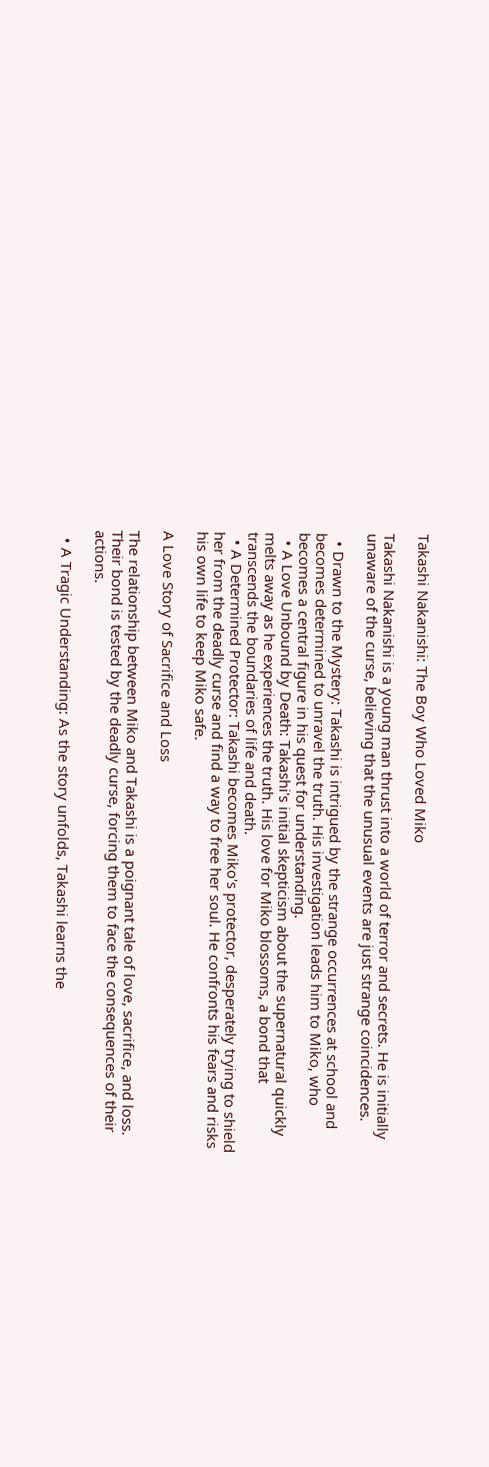Takashi Nakanishi: The Boy Who Loved Miko

Takashi Nakanishi is a young man thrust into a world of terror and secrets. He is initially unaware of the curse, believing that the unusual events are just strange coincidences.

  • Drawn to the Mystery: Takashi is intrigued by the strange occurrences at school and becomes determined to unravel the truth. His investigation leads him to Miko, who becomes a central figure in his quest for understanding.
  • A Love Unbound by Death: Takashi's initial skepticism about the supernatural quickly melts away as he experiences the truth. His love for Miko blossoms, a bond that transcends the boundaries of life and death.
  • A Determined Protector: Takashi becomes Miko's protector, desperately trying to shield her from the deadly curse and find a way to free her soul. He confronts his fears and risks his own life to keep Miko safe.

A Love Story of Sacrifice and Loss

The relationship between Miko and Takashi is a poignant tale of love, sacrifice, and loss. Their bond is tested by the deadly curse, forcing them to face the consequences of their actions.

  • A Tragic Understanding: As the story unfolds, Takashi learns the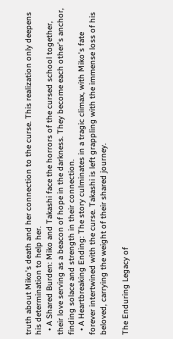truth about Miko's death and her connection to the curse. This realization only deepens his determination to help her.
  • A Shared Burden: Miko and Takashi face the horrors of the cursed school together, their love serving as a beacon of hope in the darkness. They become each other's anchor, finding solace and strength in their connection.
  • A Heartbreaking Ending: The story culminates in a tragic climax, with Miko's fate forever intertwined with the curse. Takashi is left grappling with the immense loss of his beloved, carrying the weight of their shared journey.

The Enduring Legacy of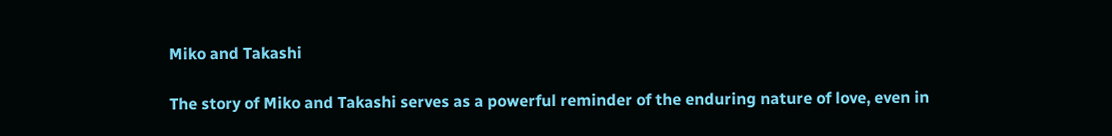Miko and Takashi

The story of Miko and Takashi serves as a powerful reminder of the enduring nature of love, even in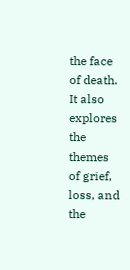the face of death. It also explores the themes of grief, loss, and the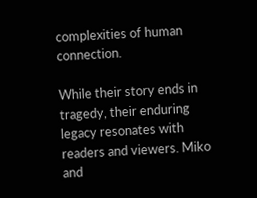complexities of human connection.

While their story ends in tragedy, their enduring legacy resonates with readers and viewers. Miko and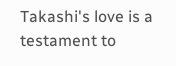Takashi's love is a testament to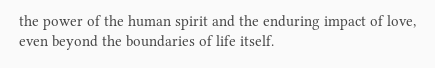the power of the human spirit and the enduring impact of love, even beyond the boundaries of life itself.